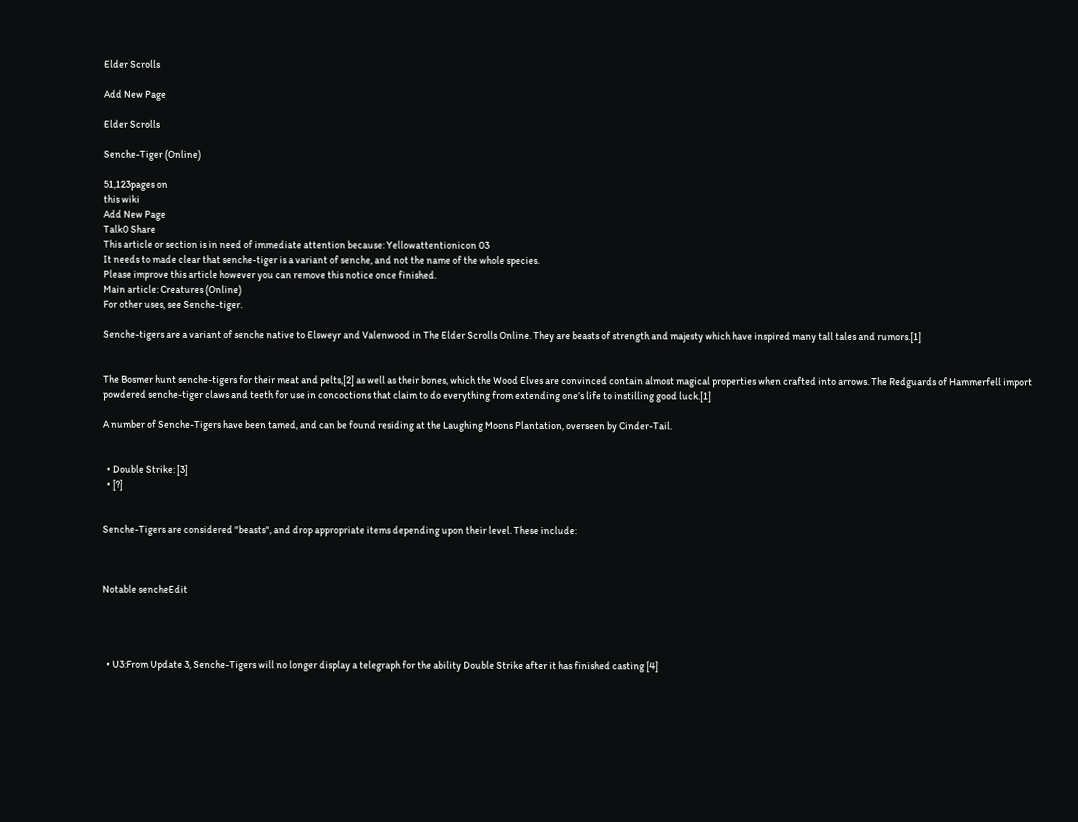Elder Scrolls

Add New Page

Elder Scrolls

Senche-Tiger (Online)

51,123pages on
this wiki
Add New Page
Talk0 Share
This article or section is in need of immediate attention because: Yellowattentionicon 03
It needs to made clear that senche-tiger is a variant of senche, and not the name of the whole species.
Please improve this article however you can remove this notice once finished.
Main article: Creatures (Online)
For other uses, see Senche-tiger.

Senche-tigers are a variant of senche native to Elsweyr and Valenwood in The Elder Scrolls Online. They are beasts of strength and majesty which have inspired many tall tales and rumors.[1]


The Bosmer hunt senche-tigers for their meat and pelts,[2] as well as their bones, which the Wood Elves are convinced contain almost magical properties when crafted into arrows. The Redguards of Hammerfell import powdered senche-tiger claws and teeth for use in concoctions that claim to do everything from extending one’s life to instilling good luck.[1]

A number of Senche-Tigers have been tamed, and can be found residing at the Laughing Moons Plantation, overseen by Cinder-Tail.


  • Double Strike: [3]
  • [?]


Senche-Tigers are considered "beasts", and drop appropriate items depending upon their level. These include:



Notable sencheEdit




  • U3:From Update 3, Senche-Tigers will no longer display a telegraph for the ability Double Strike after it has finished casting [4]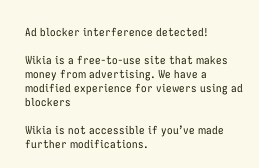Ad blocker interference detected!

Wikia is a free-to-use site that makes money from advertising. We have a modified experience for viewers using ad blockers

Wikia is not accessible if you’ve made further modifications.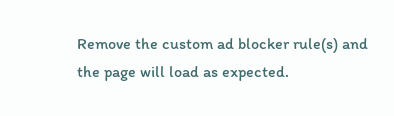Remove the custom ad blocker rule(s) and the page will load as expected.